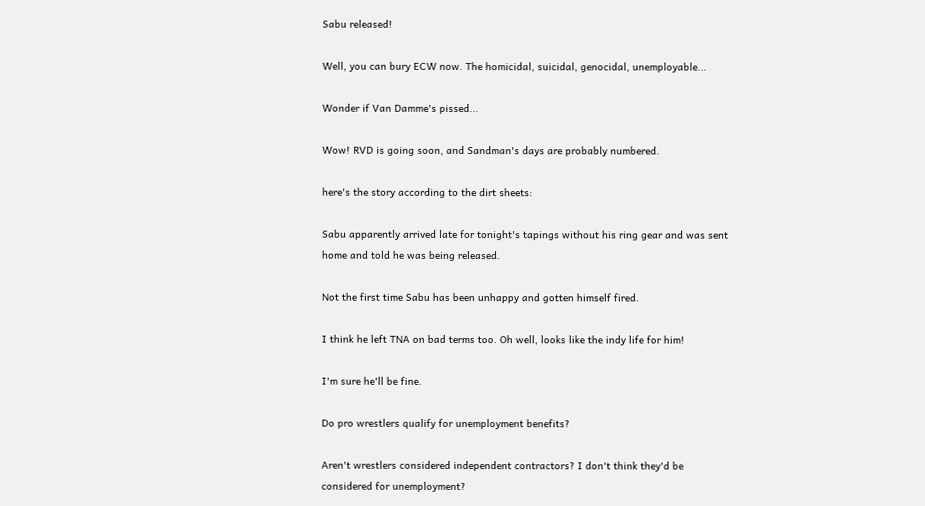Sabu released!

Well, you can bury ECW now. The homicidal, suicidal, genocidal, unemployable...

Wonder if Van Damme's pissed...

Wow! RVD is going soon, and Sandman's days are probably numbered.

here's the story according to the dirt sheets:

Sabu apparently arrived late for tonight's tapings without his ring gear and was sent home and told he was being released.

Not the first time Sabu has been unhappy and gotten himself fired.

I think he left TNA on bad terms too. Oh well, looks like the indy life for him!

I'm sure he'll be fine.

Do pro wrestlers qualify for unemployment benefits?

Aren't wrestlers considered independent contractors? I don't think they'd be considered for unemployment?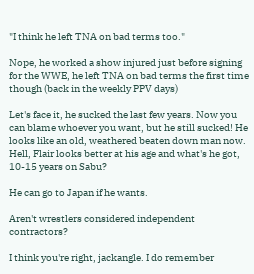"I think he left TNA on bad terms too."

Nope, he worked a show injured just before signing for the WWE, he left TNA on bad terms the first time though (back in the weekly PPV days)

Let's face it, he sucked the last few years. Now you can blame whoever you want, but he still sucked! He looks like an old, weathered beaten down man now. Hell, Flair looks better at his age and what's he got, 10-15 years on Sabu?

He can go to Japan if he wants.

Aren't wrestlers considered independent contractors?

I think you're right, jackangle. I do remember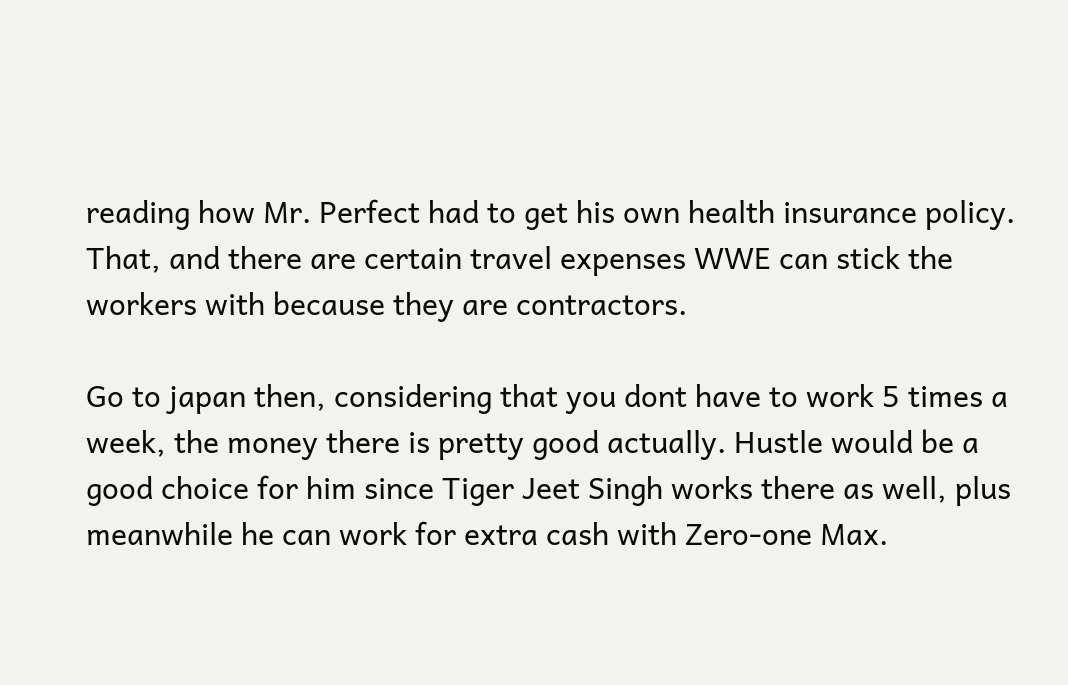reading how Mr. Perfect had to get his own health insurance policy. That, and there are certain travel expenses WWE can stick the workers with because they are contractors.

Go to japan then, considering that you dont have to work 5 times a week, the money there is pretty good actually. Hustle would be a good choice for him since Tiger Jeet Singh works there as well, plus meanwhile he can work for extra cash with Zero-one Max.